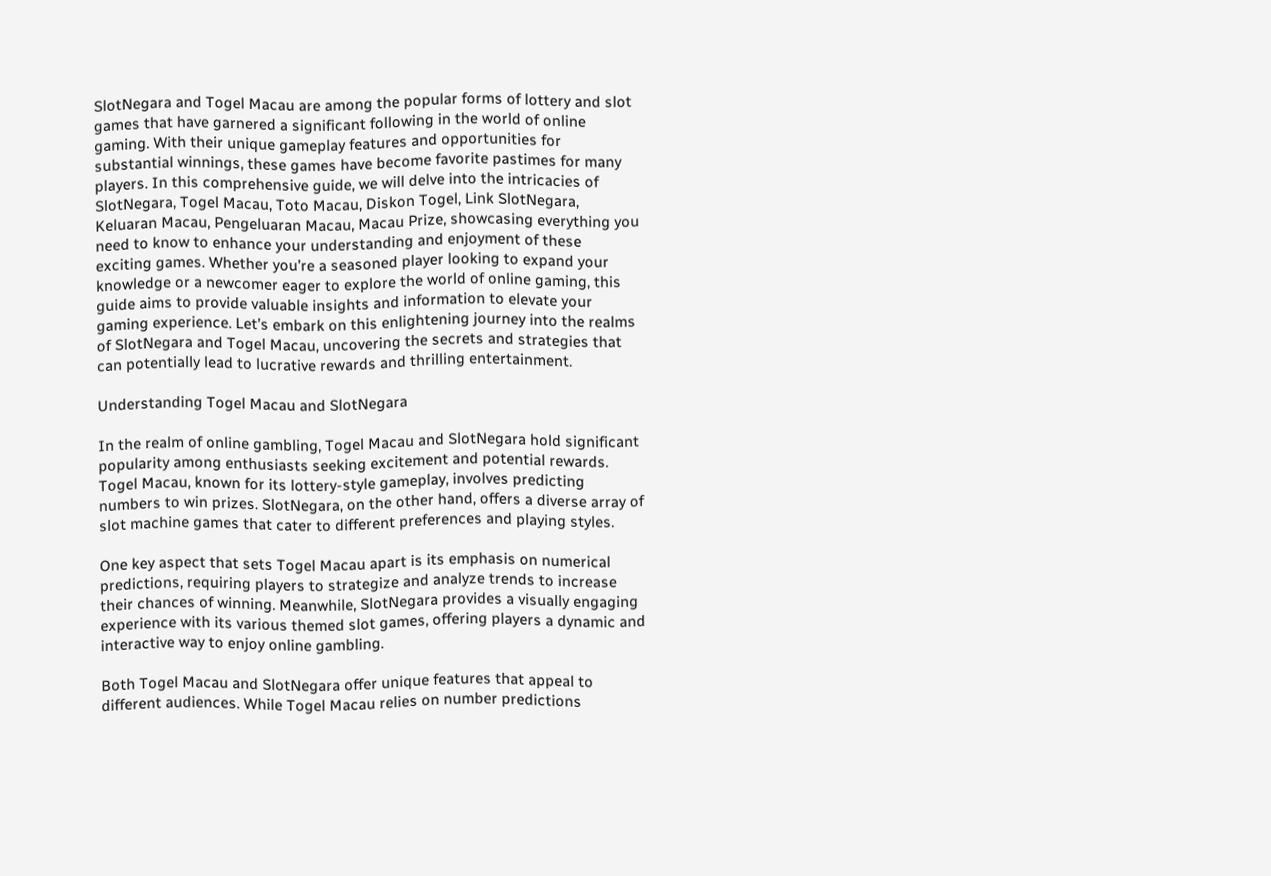SlotNegara and Togel Macau are among the popular forms of lottery and slot games that have garnered a significant following in the world of online gaming. With their unique gameplay features and opportunities for substantial winnings, these games have become favorite pastimes for many players. In this comprehensive guide, we will delve into the intricacies of SlotNegara, Togel Macau, Toto Macau, Diskon Togel, Link SlotNegara, Keluaran Macau, Pengeluaran Macau, Macau Prize, showcasing everything you need to know to enhance your understanding and enjoyment of these exciting games. Whether you’re a seasoned player looking to expand your knowledge or a newcomer eager to explore the world of online gaming, this guide aims to provide valuable insights and information to elevate your gaming experience. Let’s embark on this enlightening journey into the realms of SlotNegara and Togel Macau, uncovering the secrets and strategies that can potentially lead to lucrative rewards and thrilling entertainment.

Understanding Togel Macau and SlotNegara

In the realm of online gambling, Togel Macau and SlotNegara hold significant popularity among enthusiasts seeking excitement and potential rewards. Togel Macau, known for its lottery-style gameplay, involves predicting numbers to win prizes. SlotNegara, on the other hand, offers a diverse array of slot machine games that cater to different preferences and playing styles.

One key aspect that sets Togel Macau apart is its emphasis on numerical predictions, requiring players to strategize and analyze trends to increase their chances of winning. Meanwhile, SlotNegara provides a visually engaging experience with its various themed slot games, offering players a dynamic and interactive way to enjoy online gambling.

Both Togel Macau and SlotNegara offer unique features that appeal to different audiences. While Togel Macau relies on number predictions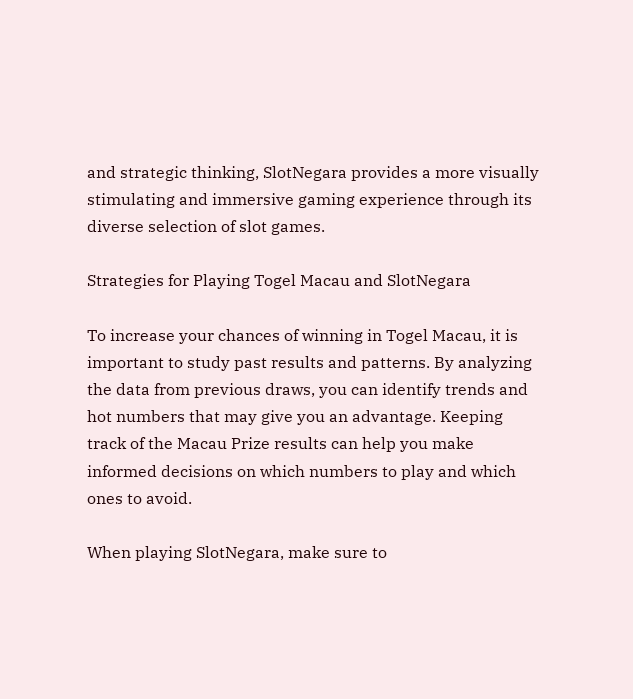and strategic thinking, SlotNegara provides a more visually stimulating and immersive gaming experience through its diverse selection of slot games.

Strategies for Playing Togel Macau and SlotNegara

To increase your chances of winning in Togel Macau, it is important to study past results and patterns. By analyzing the data from previous draws, you can identify trends and hot numbers that may give you an advantage. Keeping track of the Macau Prize results can help you make informed decisions on which numbers to play and which ones to avoid.

When playing SlotNegara, make sure to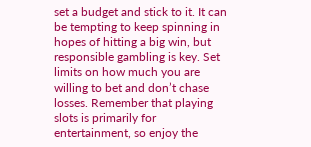set a budget and stick to it. It can be tempting to keep spinning in hopes of hitting a big win, but responsible gambling is key. Set limits on how much you are willing to bet and don’t chase losses. Remember that playing slots is primarily for entertainment, so enjoy the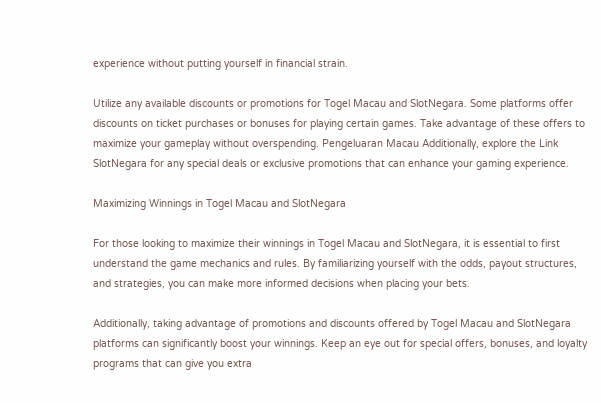experience without putting yourself in financial strain.

Utilize any available discounts or promotions for Togel Macau and SlotNegara. Some platforms offer discounts on ticket purchases or bonuses for playing certain games. Take advantage of these offers to maximize your gameplay without overspending. Pengeluaran Macau Additionally, explore the Link SlotNegara for any special deals or exclusive promotions that can enhance your gaming experience.

Maximizing Winnings in Togel Macau and SlotNegara

For those looking to maximize their winnings in Togel Macau and SlotNegara, it is essential to first understand the game mechanics and rules. By familiarizing yourself with the odds, payout structures, and strategies, you can make more informed decisions when placing your bets.

Additionally, taking advantage of promotions and discounts offered by Togel Macau and SlotNegara platforms can significantly boost your winnings. Keep an eye out for special offers, bonuses, and loyalty programs that can give you extra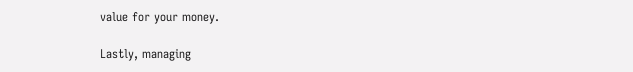value for your money.

Lastly, managing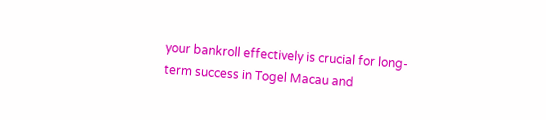your bankroll effectively is crucial for long-term success in Togel Macau and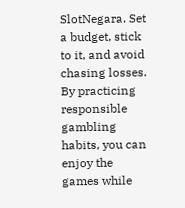SlotNegara. Set a budget, stick to it, and avoid chasing losses. By practicing responsible gambling habits, you can enjoy the games while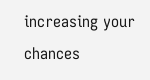increasing your chances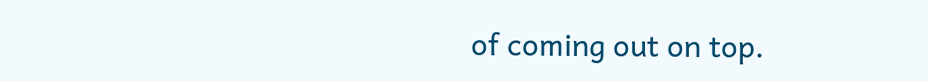of coming out on top.